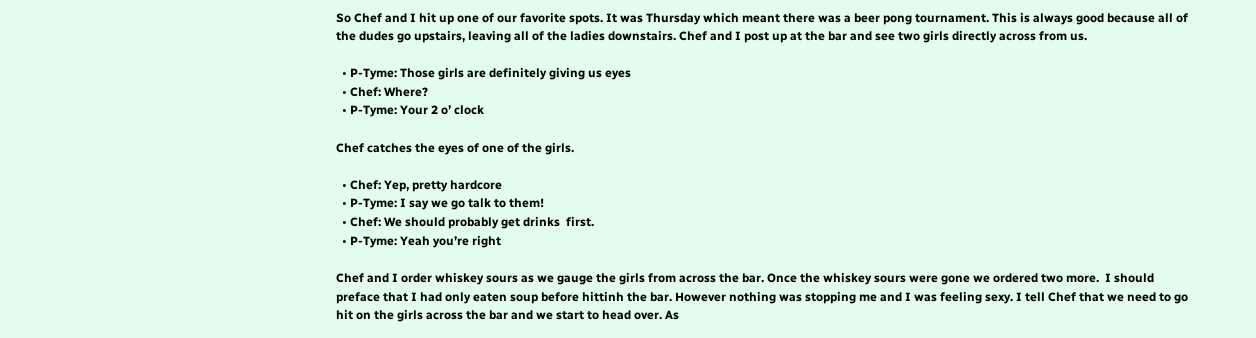So Chef and I hit up one of our favorite spots. It was Thursday which meant there was a beer pong tournament. This is always good because all of the dudes go upstairs, leaving all of the ladies downstairs. Chef and I post up at the bar and see two girls directly across from us.

  • P-Tyme: Those girls are definitely giving us eyes
  • Chef: Where?
  • P-Tyme: Your 2 o’ clock

Chef catches the eyes of one of the girls.

  • Chef: Yep, pretty hardcore
  • P-Tyme: I say we go talk to them!
  • Chef: We should probably get drinks  first.
  • P-Tyme: Yeah you’re right

Chef and I order whiskey sours as we gauge the girls from across the bar. Once the whiskey sours were gone we ordered two more.  I should preface that I had only eaten soup before hittinh the bar. However nothing was stopping me and I was feeling sexy. I tell Chef that we need to go hit on the girls across the bar and we start to head over. As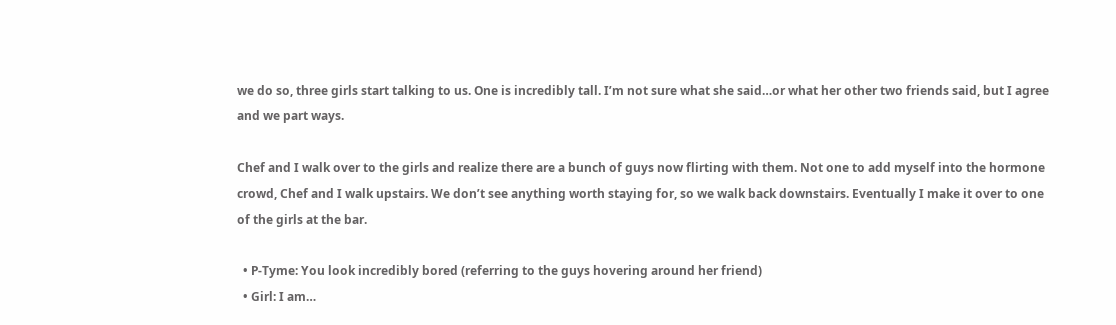we do so, three girls start talking to us. One is incredibly tall. I’m not sure what she said…or what her other two friends said, but I agree and we part ways.

Chef and I walk over to the girls and realize there are a bunch of guys now flirting with them. Not one to add myself into the hormone crowd, Chef and I walk upstairs. We don’t see anything worth staying for, so we walk back downstairs. Eventually I make it over to one of the girls at the bar.

  • P-Tyme: You look incredibly bored (referring to the guys hovering around her friend)
  • Girl: I am…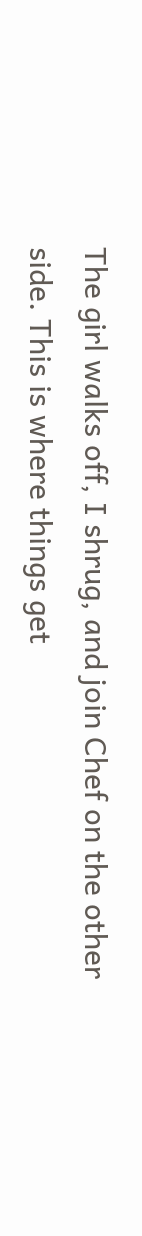The girl walks off, I shrug, and join Chef on the other side. This is where things get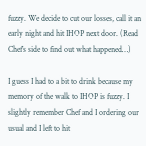fuzzy. We decide to cut our losses, call it an early night and hit IHOP next door. (Read Chef’s side to find out what happened…)

I guess I had to a bit to drink because my memory of the walk to IHOP is fuzzy. I slightly remember Chef and I ordering our usual and I left to hit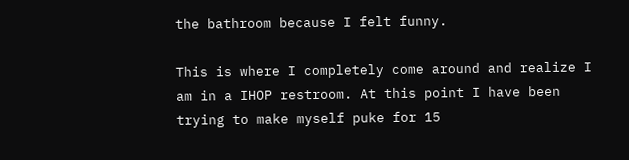the bathroom because I felt funny.

This is where I completely come around and realize I am in a IHOP restroom. At this point I have been trying to make myself puke for 15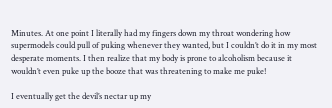Minutes. At one point I literally had my fingers down my throat wondering how supermodels could pull of puking whenever they wanted, but I couldn’t do it in my most desperate moments. I then realize that my body is prone to alcoholism because it wouldn’t even puke up the booze that was threatening to make me puke!

I eventually get the devil’s nectar up my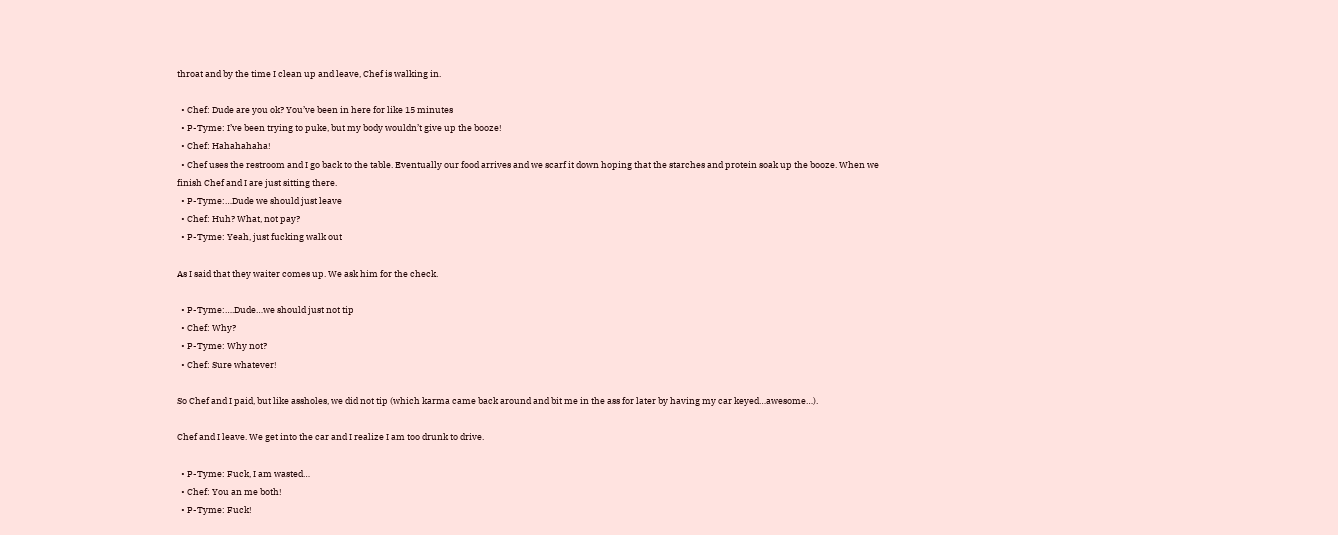throat and by the time I clean up and leave, Chef is walking in.

  • Chef: Dude are you ok? You’ve been in here for like 15 minutes
  • P-Tyme: I’ve been trying to puke, but my body wouldn’t give up the booze!
  • Chef: Hahahahaha!
  • Chef uses the restroom and I go back to the table. Eventually our food arrives and we scarf it down hoping that the starches and protein soak up the booze. When we finish Chef and I are just sitting there.
  • P-Tyme:…Dude we should just leave
  • Chef: Huh? What, not pay?
  • P-Tyme: Yeah, just fucking walk out

As I said that they waiter comes up. We ask him for the check.

  • P-Tyme:….Dude…we should just not tip
  • Chef: Why?
  • P-Tyme: Why not?
  • Chef: Sure whatever!

So Chef and I paid, but like assholes, we did not tip (which karma came back around and bit me in the ass for later by having my car keyed…awesome…).

Chef and I leave. We get into the car and I realize I am too drunk to drive.

  • P-Tyme: Fuck, I am wasted…
  • Chef: You an me both!
  • P-Tyme: Fuck!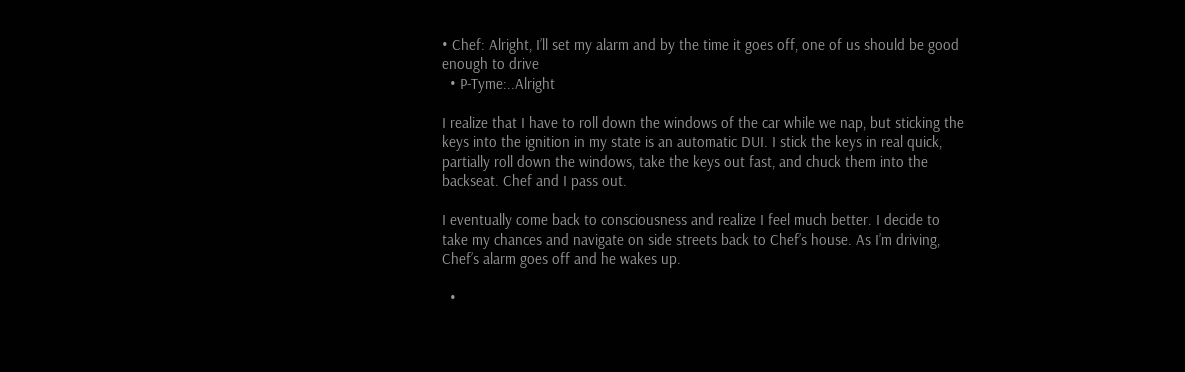• Chef: Alright, I’ll set my alarm and by the time it goes off, one of us should be good enough to drive
  • P-Tyme:..Alright

I realize that I have to roll down the windows of the car while we nap, but sticking the keys into the ignition in my state is an automatic DUI. I stick the keys in real quick, partially roll down the windows, take the keys out fast, and chuck them into the backseat. Chef and I pass out.

I eventually come back to consciousness and realize I feel much better. I decide to take my chances and navigate on side streets back to Chef’s house. As I’m driving, Chef’s alarm goes off and he wakes up.

  •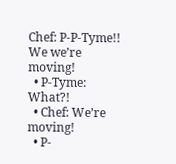Chef: P-P-Tyme!! We we’re moving!
  • P-Tyme: What?!
  • Chef: We’re moving!
  • P-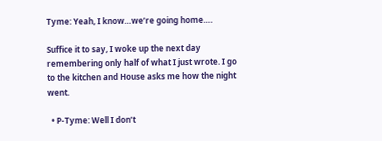Tyme: Yeah, I know…we’re going home….

Suffice it to say, I woke up the next day remembering only half of what I just wrote. I go to the kitchen and House asks me how the night went.

  • P-Tyme: Well I don’t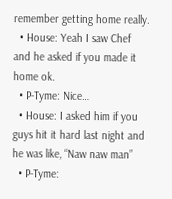remember getting home really.
  • House: Yeah I saw Chef and he asked if you made it home ok.
  • P-Tyme: Nice…
  • House: I asked him if you guys hit it hard last night and he was like, “Naw naw man”
  • P-Tyme: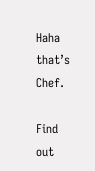Haha that’s Chef.

Find out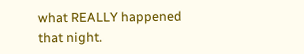what REALLY happened that night.